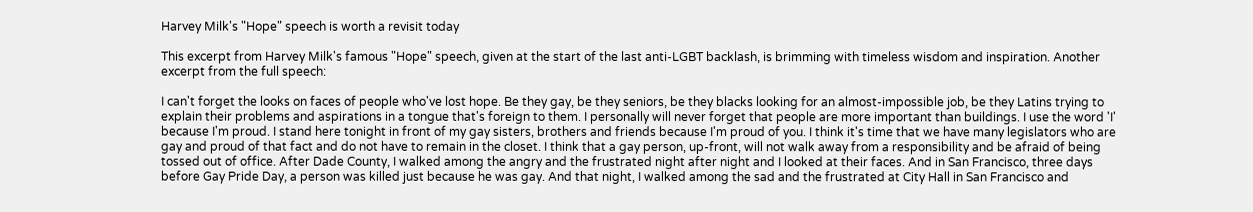Harvey Milk's "Hope" speech is worth a revisit today

This excerpt from Harvey Milk's famous "Hope" speech, given at the start of the last anti-LGBT backlash, is brimming with timeless wisdom and inspiration. Another excerpt from the full speech:

I can't forget the looks on faces of people who've lost hope. Be they gay, be they seniors, be they blacks looking for an almost-impossible job, be they Latins trying to explain their problems and aspirations in a tongue that's foreign to them. I personally will never forget that people are more important than buildings. I use the word 'I' because I'm proud. I stand here tonight in front of my gay sisters, brothers and friends because I'm proud of you. I think it's time that we have many legislators who are gay and proud of that fact and do not have to remain in the closet. I think that a gay person, up-front, will not walk away from a responsibility and be afraid of being tossed out of office. After Dade County, I walked among the angry and the frustrated night after night and I looked at their faces. And in San Francisco, three days before Gay Pride Day, a person was killed just because he was gay. And that night, I walked among the sad and the frustrated at City Hall in San Francisco and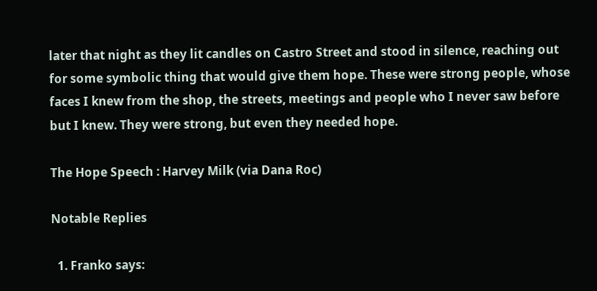later that night as they lit candles on Castro Street and stood in silence, reaching out for some symbolic thing that would give them hope. These were strong people, whose faces I knew from the shop, the streets, meetings and people who I never saw before but I knew. They were strong, but even they needed hope.

The Hope Speech : Harvey Milk (via Dana Roc)

Notable Replies

  1. Franko says: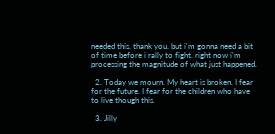needed this. thank you. but i'm gonna need a bit of time before i rally to fight. right now i'm processing the magnitude of what just happened.

  2. Today we mourn. My heart is broken. I fear for the future. I fear for the children who have to live though this.

  3. Jilly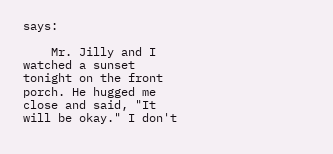says:

    Mr. Jilly and I watched a sunset tonight on the front porch. He hugged me close and said, "It will be okay." I don't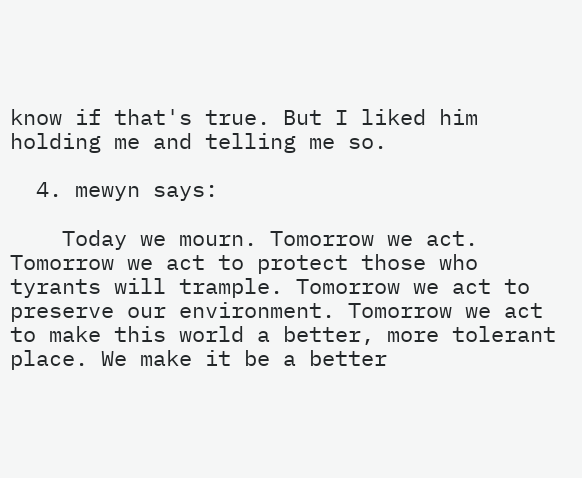know if that's true. But I liked him holding me and telling me so.

  4. mewyn says:

    Today we mourn. Tomorrow we act. Tomorrow we act to protect those who tyrants will trample. Tomorrow we act to preserve our environment. Tomorrow we act to make this world a better, more tolerant place. We make it be a better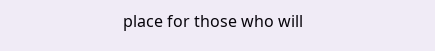place for those who will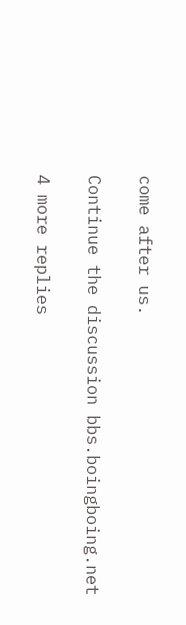come after us.

Continue the discussion bbs.boingboing.net

4 more replies